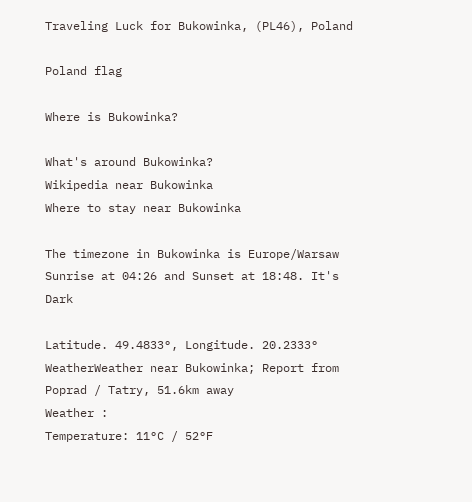Traveling Luck for Bukowinka, (PL46), Poland

Poland flag

Where is Bukowinka?

What's around Bukowinka?
Wikipedia near Bukowinka
Where to stay near Bukowinka

The timezone in Bukowinka is Europe/Warsaw
Sunrise at 04:26 and Sunset at 18:48. It's Dark

Latitude. 49.4833°, Longitude. 20.2333°
WeatherWeather near Bukowinka; Report from Poprad / Tatry, 51.6km away
Weather :
Temperature: 11°C / 52°F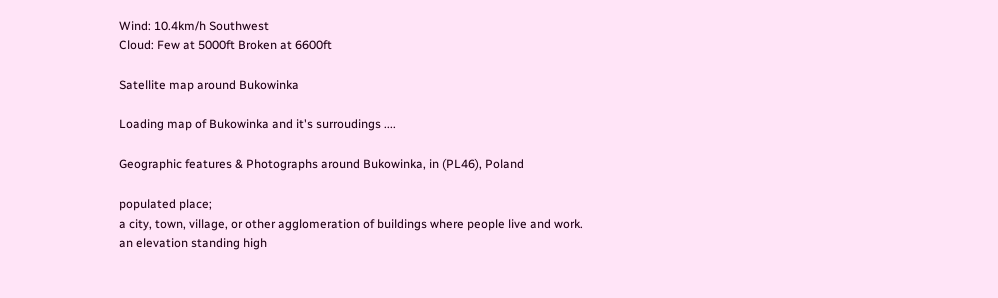Wind: 10.4km/h Southwest
Cloud: Few at 5000ft Broken at 6600ft

Satellite map around Bukowinka

Loading map of Bukowinka and it's surroudings ....

Geographic features & Photographs around Bukowinka, in (PL46), Poland

populated place;
a city, town, village, or other agglomeration of buildings where people live and work.
an elevation standing high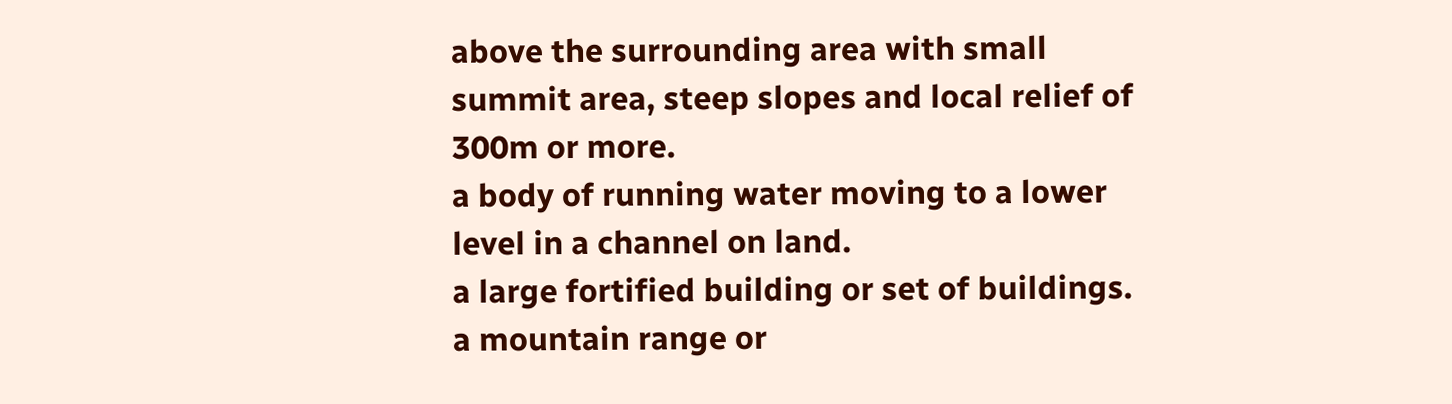above the surrounding area with small summit area, steep slopes and local relief of 300m or more.
a body of running water moving to a lower level in a channel on land.
a large fortified building or set of buildings.
a mountain range or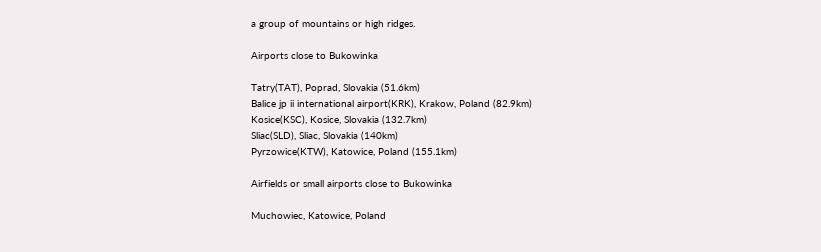a group of mountains or high ridges.

Airports close to Bukowinka

Tatry(TAT), Poprad, Slovakia (51.6km)
Balice jp ii international airport(KRK), Krakow, Poland (82.9km)
Kosice(KSC), Kosice, Slovakia (132.7km)
Sliac(SLD), Sliac, Slovakia (140km)
Pyrzowice(KTW), Katowice, Poland (155.1km)

Airfields or small airports close to Bukowinka

Muchowiec, Katowice, Poland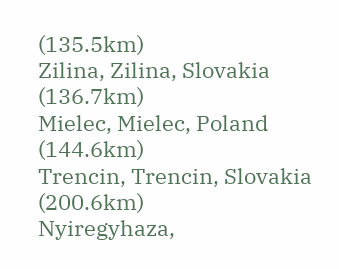(135.5km)
Zilina, Zilina, Slovakia (136.7km)
Mielec, Mielec, Poland (144.6km)
Trencin, Trencin, Slovakia (200.6km)
Nyiregyhaza,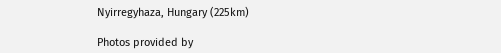Nyirregyhaza, Hungary (225km)

Photos provided by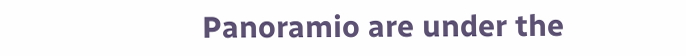Panoramio are under the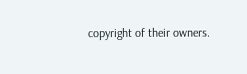copyright of their owners.